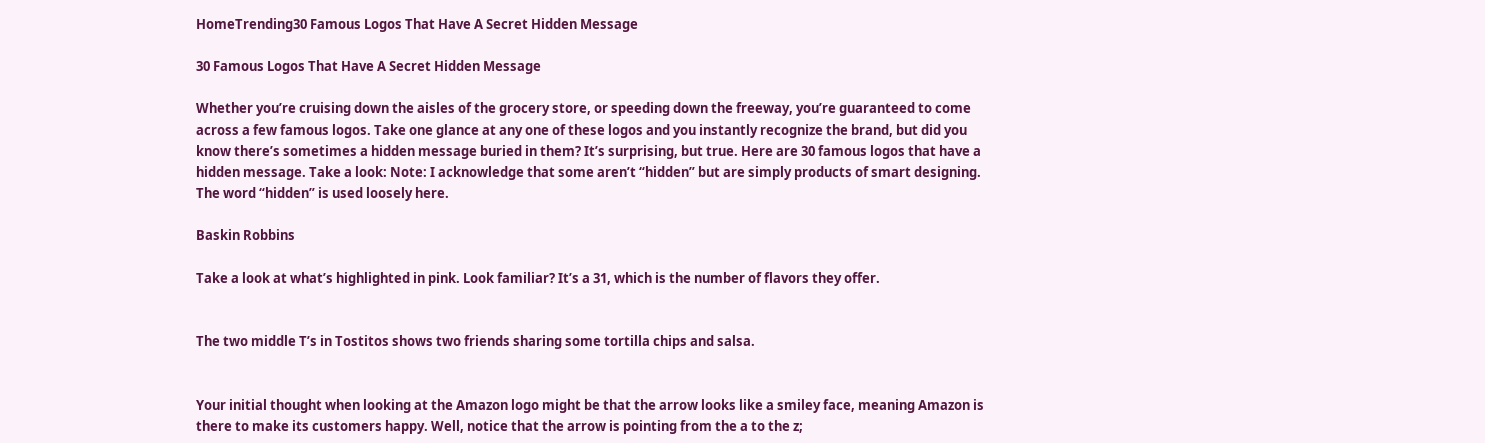HomeTrending30 Famous Logos That Have A Secret Hidden Message

30 Famous Logos That Have A Secret Hidden Message

Whether you’re cruising down the aisles of the grocery store, or speeding down the freeway, you’re guaranteed to come across a few famous logos. Take one glance at any one of these logos and you instantly recognize the brand, but did you know there’s sometimes a hidden message buried in them? It’s surprising, but true. Here are 30 famous logos that have a hidden message. Take a look: Note: I acknowledge that some aren’t “hidden” but are simply products of smart designing. The word “hidden” is used loosely here.

Baskin Robbins

Take a look at what’s highlighted in pink. Look familiar? It’s a 31, which is the number of flavors they offer.


The two middle T’s in Tostitos shows two friends sharing some tortilla chips and salsa.


Your initial thought when looking at the Amazon logo might be that the arrow looks like a smiley face, meaning Amazon is there to make its customers happy. Well, notice that the arrow is pointing from the a to the z;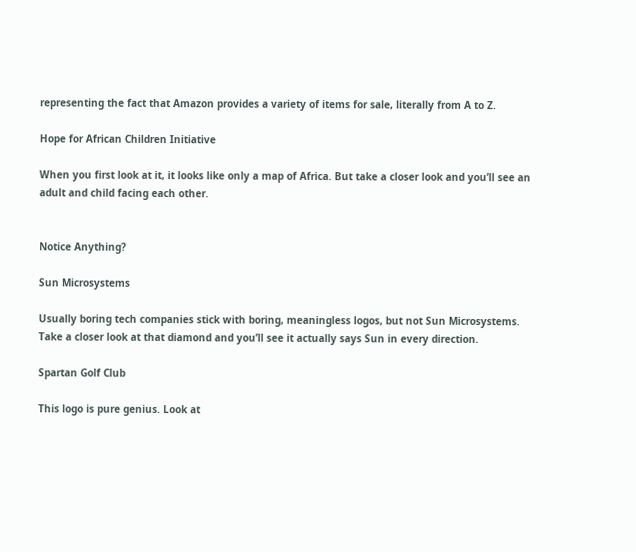representing the fact that Amazon provides a variety of items for sale, literally from A to Z.

Hope for African Children Initiative

When you first look at it, it looks like only a map of Africa. But take a closer look and you’ll see an adult and child facing each other.


Notice Anything?

Sun Microsystems

Usually boring tech companies stick with boring, meaningless logos, but not Sun Microsystems. Take a closer look at that diamond and you’ll see it actually says Sun in every direction.

Spartan Golf Club

This logo is pure genius. Look at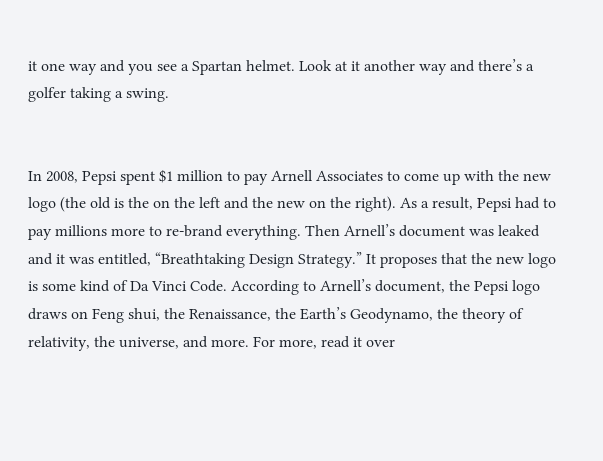it one way and you see a Spartan helmet. Look at it another way and there’s a golfer taking a swing.


In 2008, Pepsi spent $1 million to pay Arnell Associates to come up with the new logo (the old is the on the left and the new on the right). As a result, Pepsi had to pay millions more to re-brand everything. Then Arnell’s document was leaked and it was entitled, “Breathtaking Design Strategy.” It proposes that the new logo is some kind of Da Vinci Code. According to Arnell’s document, the Pepsi logo draws on Feng shui, the Renaissance, the Earth’s Geodynamo, the theory of relativity, the universe, and more. For more, read it over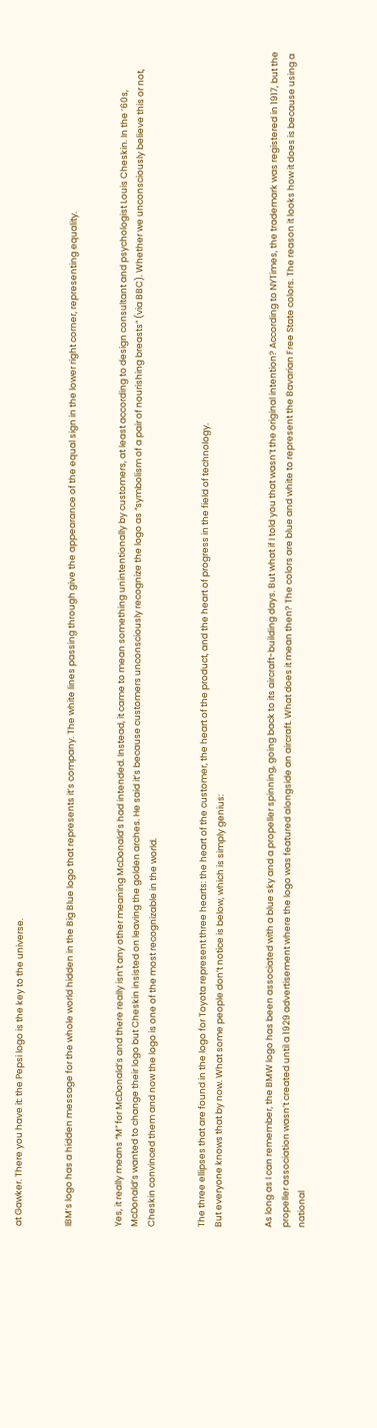at Gawker. There you have it: the Pepsi logo is the key to the universe.


IBM’s logo has a hidden message for the whole world hidden in the Big Blue logo that represents it’s company. The white lines passing through give the appearance of the equal sign in the lower right corner, representing equality.


Yes, it really means “M” for McDonald’s and there really isn’t any other meaning McDonald’s had intended. Instead, it came to mean something unintentionally by customers, at least according to design consultant and psychologist Louis Cheskin. In the ’60s, McDonald’s wanted to change their logo but Cheskin insisted on leaving the golden arches. He said it’s because customers unconsciously recognize the logo as “symbolism of a pair of nourishing breasts” (via BBC). Whether we unconsciously believe this or not, Cheskin convinced them and now the logo is one of the most recognizable in the world.


The three ellipses that are found in the logo for Toyota represent three hearts: the heart of the customer, the heart of the product, and the heart of progress in the field of technology.
But everyone knows that by now. What some people don’t notice is below, which is simply genius:


As long as I can remember, the BMW logo has been associated with a blue sky and a propeller spinning, going back to its aircraft-building days. But what if I told you that wasn’t the original intention? According to NYTimes, the trademark was registered in 1917, but the propeller association wasn’t created until a 1929 advertisement where the logo was featured alongside an aircraft. What does it mean then? The colors are blue and white to represent the Bavarian Free State colors. The reason it looks how it does is because using a national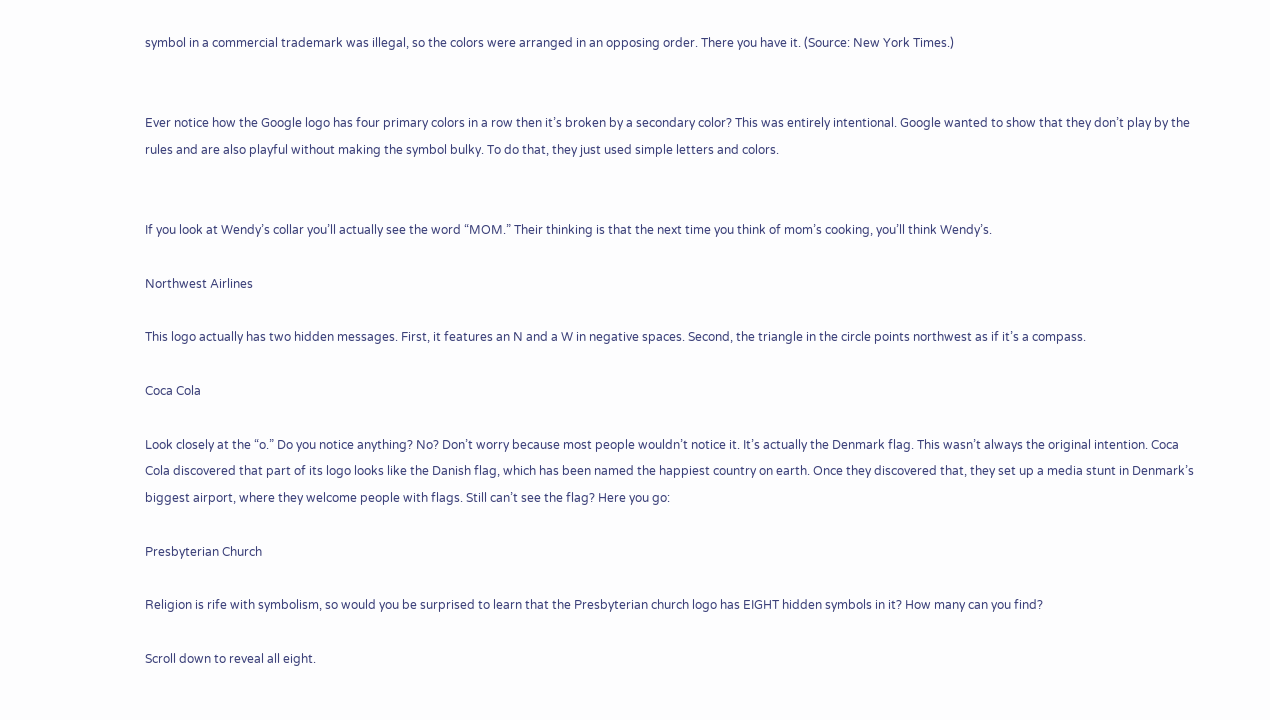symbol in a commercial trademark was illegal, so the colors were arranged in an opposing order. There you have it. (Source: New York Times.)


Ever notice how the Google logo has four primary colors in a row then it’s broken by a secondary color? This was entirely intentional. Google wanted to show that they don’t play by the rules and are also playful without making the symbol bulky. To do that, they just used simple letters and colors.


If you look at Wendy’s collar you’ll actually see the word “MOM.” Their thinking is that the next time you think of mom’s cooking, you’ll think Wendy’s.

Northwest Airlines

This logo actually has two hidden messages. First, it features an N and a W in negative spaces. Second, the triangle in the circle points northwest as if it’s a compass.

Coca Cola

Look closely at the “o.” Do you notice anything? No? Don’t worry because most people wouldn’t notice it. It’s actually the Denmark flag. This wasn’t always the original intention. Coca Cola discovered that part of its logo looks like the Danish flag, which has been named the happiest country on earth. Once they discovered that, they set up a media stunt in Denmark’s biggest airport, where they welcome people with flags. Still can’t see the flag? Here you go:

Presbyterian Church

Religion is rife with symbolism, so would you be surprised to learn that the Presbyterian church logo has EIGHT hidden symbols in it? How many can you find?

Scroll down to reveal all eight.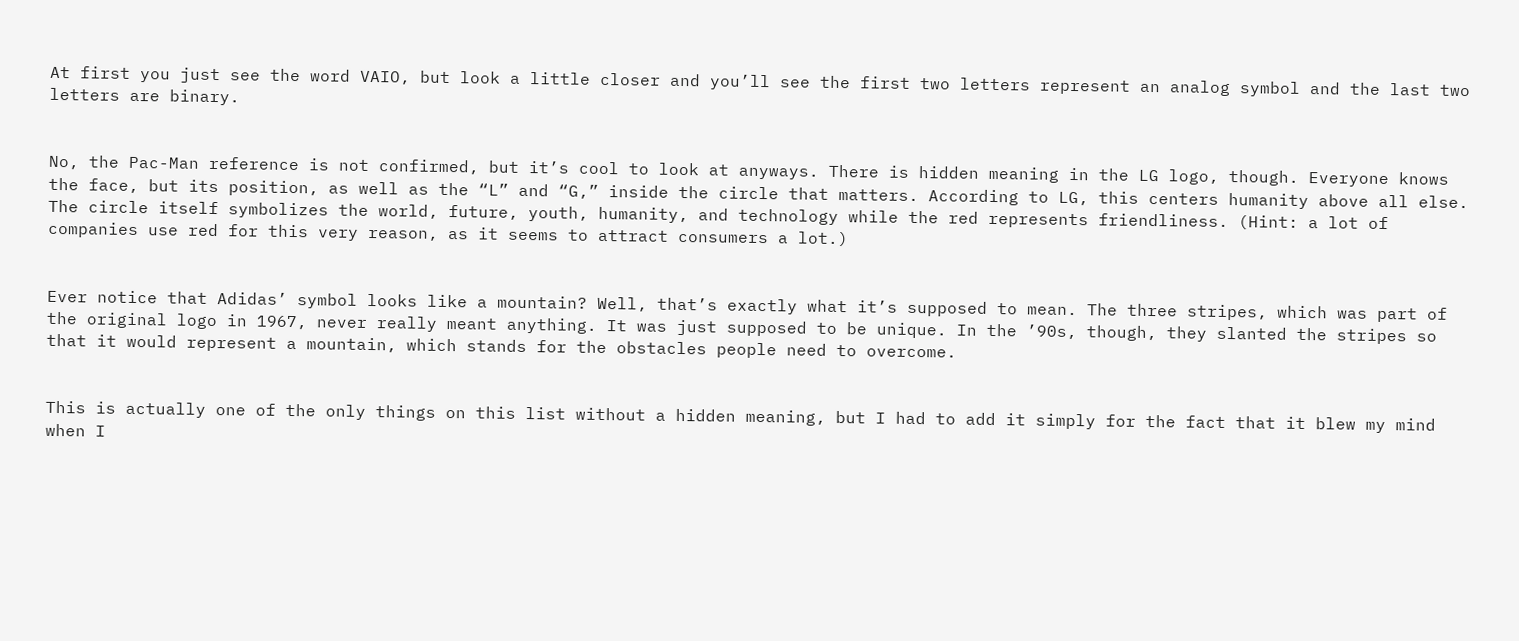At first you just see the word VAIO, but look a little closer and you’ll see the first two letters represent an analog symbol and the last two letters are binary.


No, the Pac-Man reference is not confirmed, but it’s cool to look at anyways. There is hidden meaning in the LG logo, though. Everyone knows the face, but its position, as well as the “L” and “G,” inside the circle that matters. According to LG, this centers humanity above all else. The circle itself symbolizes the world, future, youth, humanity, and technology while the red represents friendliness. (Hint: a lot of companies use red for this very reason, as it seems to attract consumers a lot.)


Ever notice that Adidas’ symbol looks like a mountain? Well, that’s exactly what it’s supposed to mean. The three stripes, which was part of the original logo in 1967, never really meant anything. It was just supposed to be unique. In the ’90s, though, they slanted the stripes so that it would represent a mountain, which stands for the obstacles people need to overcome.


This is actually one of the only things on this list without a hidden meaning, but I had to add it simply for the fact that it blew my mind when I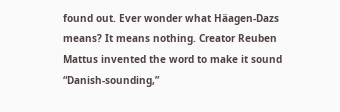found out. Ever wonder what Häagen-Dazs means? It means nothing. Creator Reuben Mattus invented the word to make it sound “Danish-sounding,”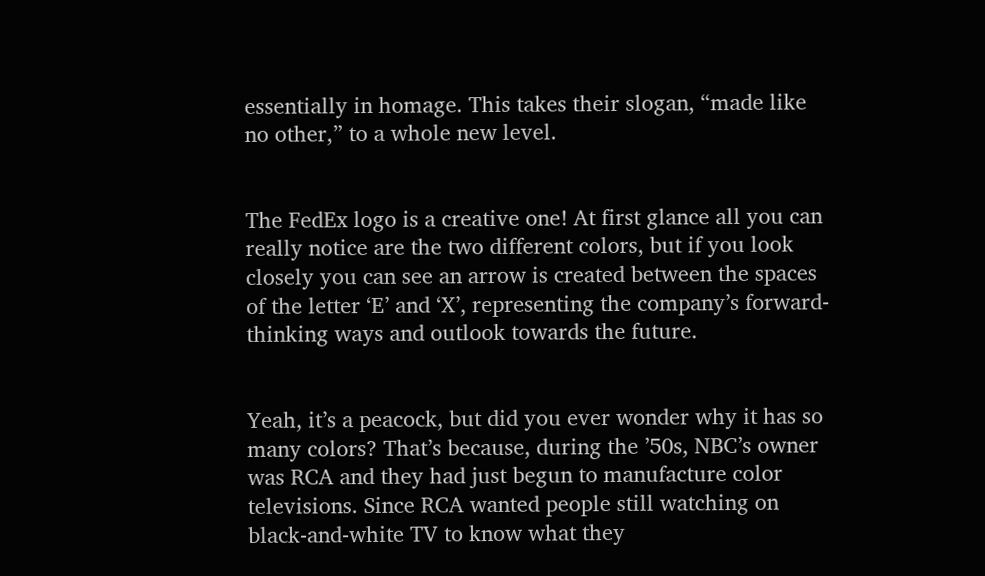essentially in homage. This takes their slogan, “made like no other,” to a whole new level.


The FedEx logo is a creative one! At first glance all you can really notice are the two different colors, but if you look closely you can see an arrow is created between the spaces of the letter ‘E’ and ‘X’, representing the company’s forward-thinking ways and outlook towards the future.


Yeah, it’s a peacock, but did you ever wonder why it has so many colors? That’s because, during the ’50s, NBC’s owner was RCA and they had just begun to manufacture color televisions. Since RCA wanted people still watching on black-and-white TV to know what they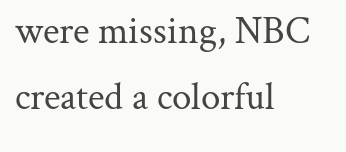were missing, NBC created a colorful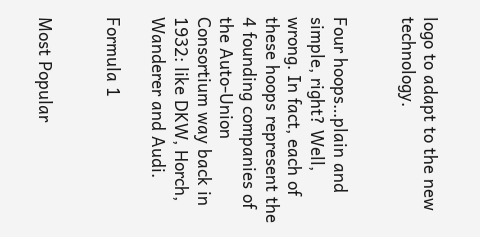logo to adapt to the new technology.


Four hoops…plain and simple, right? Well, wrong. In fact, each of these hoops represent the 4 founding companies of the Auto-Union Consortium way back in 1932: like DKW, Horch, Wanderer and Audi.

Formula 1


Most Popular